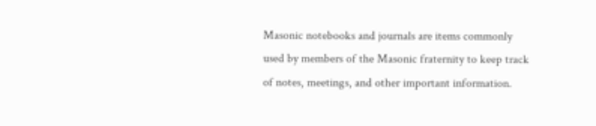Masonic notebooks and journals are items commonly used by members of the Masonic fraternity to keep track of notes, meetings, and other important information.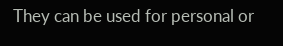They can be used for personal or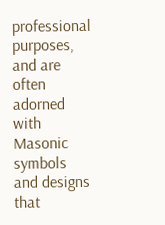professional purposes, and are often adorned with Masonic symbols and designs that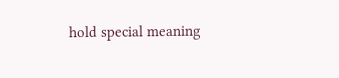hold special meaning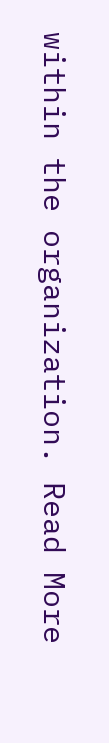within the organization. Read More